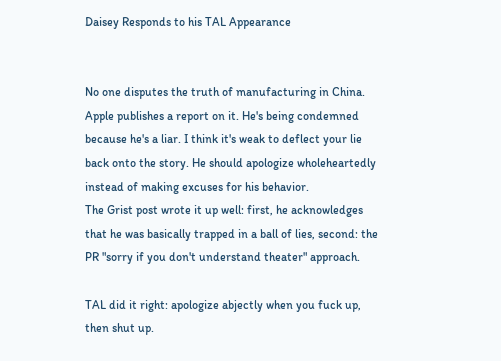Daisey Responds to his TAL Appearance


No one disputes the truth of manufacturing in China. Apple publishes a report on it. He's being condemned because he's a liar. I think it's weak to deflect your lie back onto the story. He should apologize wholeheartedly instead of making excuses for his behavior.
The Grist post wrote it up well: first, he acknowledges that he was basically trapped in a ball of lies, second: the PR "sorry if you don't understand theater" approach.

TAL did it right: apologize abjectly when you fuck up, then shut up.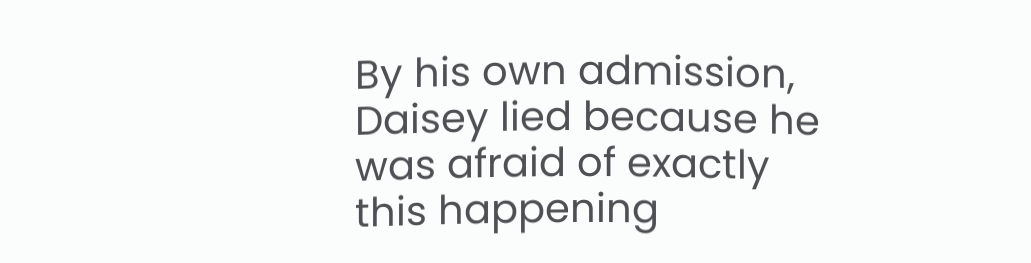By his own admission, Daisey lied because he was afraid of exactly this happening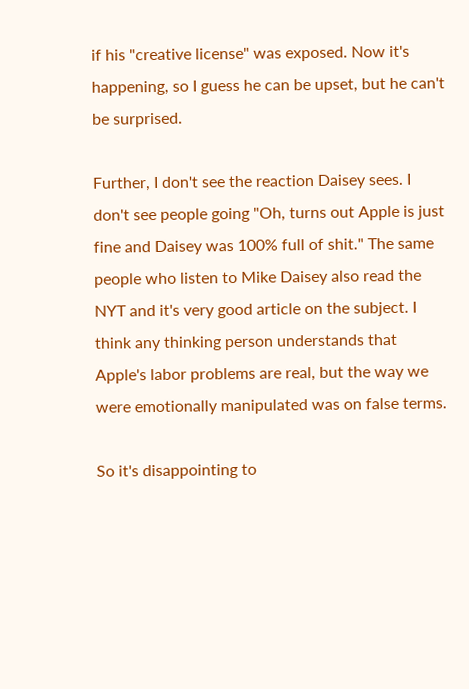if his "creative license" was exposed. Now it's happening, so I guess he can be upset, but he can't be surprised.

Further, I don't see the reaction Daisey sees. I don't see people going "Oh, turns out Apple is just fine and Daisey was 100% full of shit." The same people who listen to Mike Daisey also read the NYT and it's very good article on the subject. I think any thinking person understands that Apple's labor problems are real, but the way we were emotionally manipulated was on false terms.

So it's disappointing to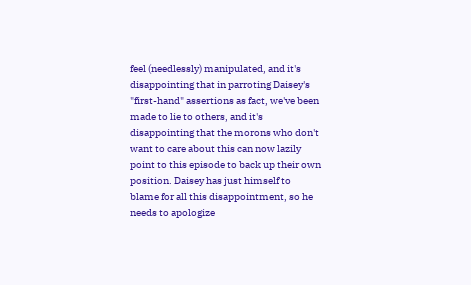feel (needlessly) manipulated, and it's disappointing that in parroting Daisey's "first-hand" assertions as fact, we've been made to lie to others, and it's disappointing that the morons who don't want to care about this can now lazily point to this episode to back up their own position. Daisey has just himself to blame for all this disappointment, so he needs to apologize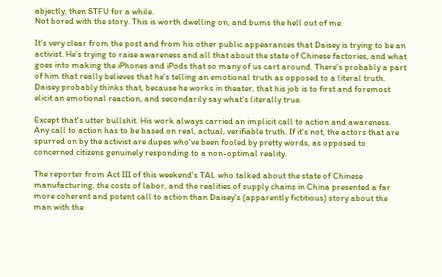abjectly, then STFU for a while.
Not bored with the story. This is worth dwelling on, and bums the hell out of me.

It's very clear from the post and from his other public appearances that Daisey is trying to be an activist. He's trying to raise awareness and all that about the state of Chinese factories, and what goes into making the iPhones and iPods that so many of us cart around. There's probably a part of him that really believes that he's telling an emotional truth as opposed to a literal truth. Daisey probably thinks that, because he works in theater, that his job is to first and foremost elicit an emotional reaction, and secondarily say what's literally true.

Except that's utter bullshit. His work always carried an implicit call to action and awareness. Any call to action has to be based on real, actual, verifiable truth. If it's not, the actors that are spurred on by the activist are dupes who've been fooled by pretty words, as opposed to concerned citizens genuinely responding to a non-optimal reality.

The reporter from Act III of this weekend's TAL who talked about the state of Chinese manufacturing, the costs of labor, and the realities of supply chains in China presented a far more coherent and potent call to action than Daisey's (apparently fictitious) story about the man with the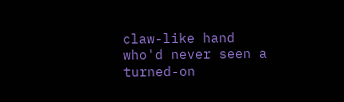claw-like hand who'd never seen a turned-on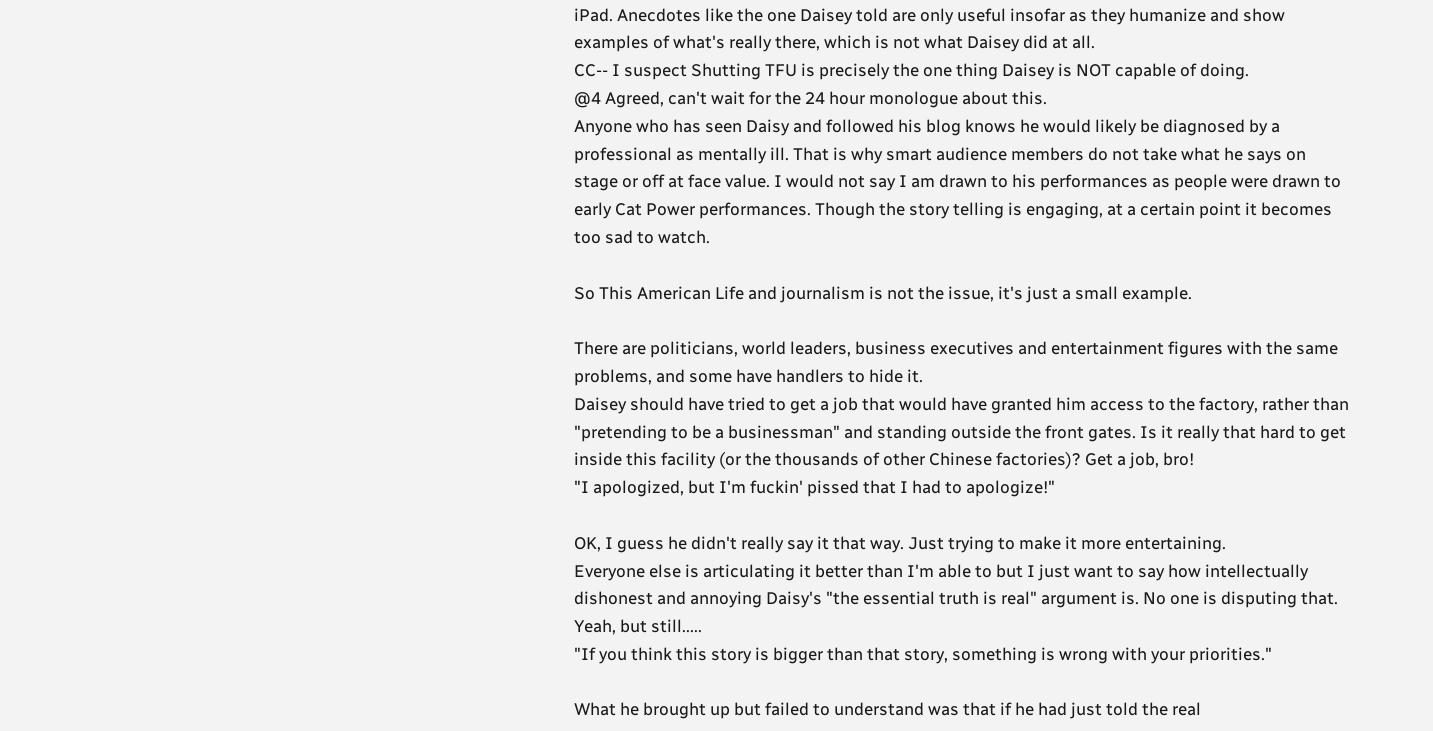iPad. Anecdotes like the one Daisey told are only useful insofar as they humanize and show examples of what's really there, which is not what Daisey did at all.
CC-- I suspect Shutting TFU is precisely the one thing Daisey is NOT capable of doing.
@4 Agreed, can't wait for the 24 hour monologue about this.
Anyone who has seen Daisy and followed his blog knows he would likely be diagnosed by a professional as mentally ill. That is why smart audience members do not take what he says on stage or off at face value. I would not say I am drawn to his performances as people were drawn to early Cat Power performances. Though the story telling is engaging, at a certain point it becomes too sad to watch.

So This American Life and journalism is not the issue, it's just a small example.

There are politicians, world leaders, business executives and entertainment figures with the same problems, and some have handlers to hide it.
Daisey should have tried to get a job that would have granted him access to the factory, rather than "pretending to be a businessman" and standing outside the front gates. Is it really that hard to get inside this facility (or the thousands of other Chinese factories)? Get a job, bro!
"I apologized, but I'm fuckin' pissed that I had to apologize!"

OK, I guess he didn't really say it that way. Just trying to make it more entertaining.
Everyone else is articulating it better than I'm able to but I just want to say how intellectually dishonest and annoying Daisy's "the essential truth is real" argument is. No one is disputing that.
Yeah, but still.....
"If you think this story is bigger than that story, something is wrong with your priorities."

What he brought up but failed to understand was that if he had just told the real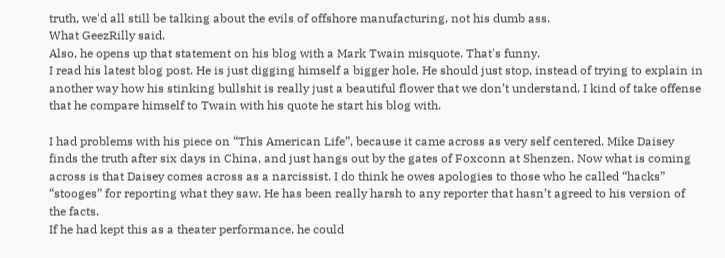truth, we'd all still be talking about the evils of offshore manufacturing, not his dumb ass.
What GeezRilly said.
Also, he opens up that statement on his blog with a Mark Twain misquote. That's funny.
I read his latest blog post. He is just digging himself a bigger hole. He should just stop, instead of trying to explain in another way how his stinking bullshit is really just a beautiful flower that we don’t understand. I kind of take offense that he compare himself to Twain with his quote he start his blog with.

I had problems with his piece on “This American Life”, because it came across as very self centered. Mike Daisey finds the truth after six days in China, and just hangs out by the gates of Foxconn at Shenzen. Now what is coming across is that Daisey comes across as a narcissist. I do think he owes apologies to those who he called “hacks” “stooges” for reporting what they saw. He has been really harsh to any reporter that hasn’t agreed to his version of the facts.
If he had kept this as a theater performance, he could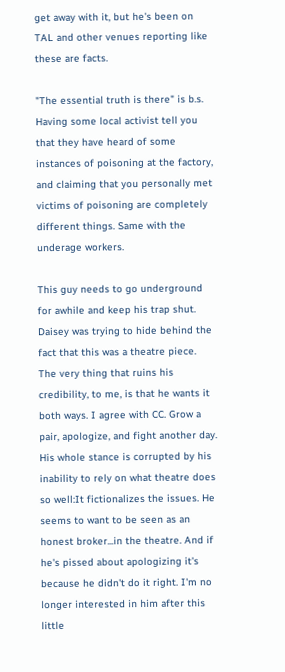get away with it, but he's been on TAL and other venues reporting like these are facts.

"The essential truth is there" is b.s. Having some local activist tell you that they have heard of some instances of poisoning at the factory, and claiming that you personally met victims of poisoning are completely different things. Same with the underage workers.

This guy needs to go underground for awhile and keep his trap shut.
Daisey was trying to hide behind the fact that this was a theatre piece. The very thing that ruins his credibility, to me, is that he wants it both ways. I agree with CC. Grow a pair, apologize, and fight another day. His whole stance is corrupted by his inability to rely on what theatre does so well:It fictionalizes the issues. He seems to want to be seen as an honest broker...in the theatre. And if he's pissed about apologizing it's because he didn't do it right. I'm no longer interested in him after this little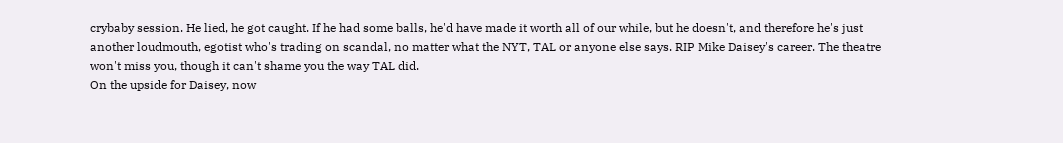crybaby session. He lied, he got caught. If he had some balls, he'd have made it worth all of our while, but he doesn't, and therefore he's just another loudmouth, egotist who's trading on scandal, no matter what the NYT, TAL or anyone else says. RIP Mike Daisey's career. The theatre won't miss you, though it can't shame you the way TAL did.
On the upside for Daisey, now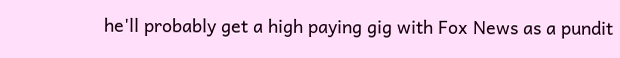he'll probably get a high paying gig with Fox News as a pundit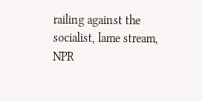railing against the socialist, lame stream, NPR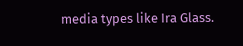media types like Ira Glass.